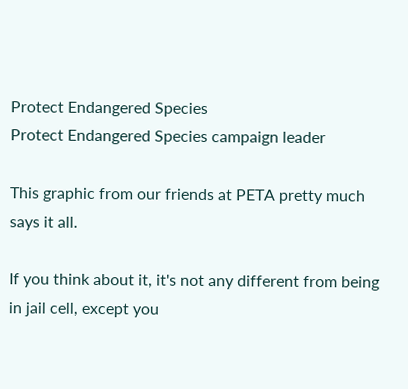Protect Endangered Species
Protect Endangered Species campaign leader

This graphic from our friends at PETA pretty much says it all.

If you think about it, it's not any different from being in jail cell, except you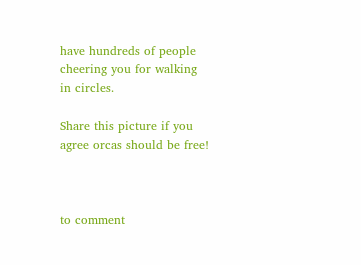have hundreds of people cheering you for walking in circles.

Share this picture if you agree orcas should be free!



to comment